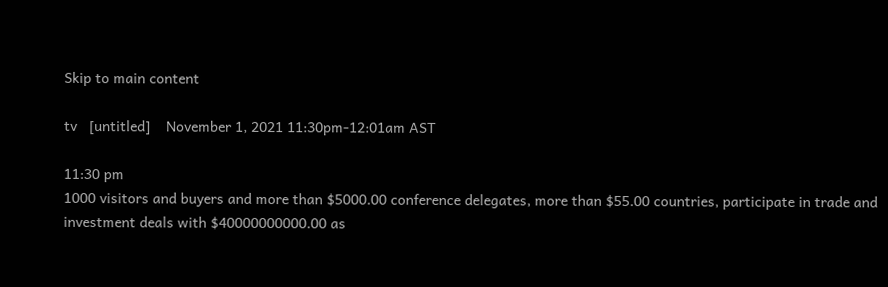Skip to main content

tv   [untitled]    November 1, 2021 11:30pm-12:01am AST

11:30 pm
1000 visitors and buyers and more than $5000.00 conference delegates, more than $55.00 countries, participate in trade and investment deals with $40000000000.00 as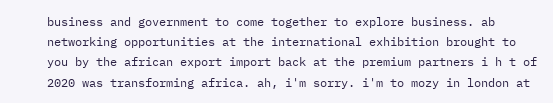business and government to come together to explore business. ab networking opportunities at the international exhibition brought to you by the african export import back at the premium partners i h t of 2020 was transforming africa. ah, i'm sorry. i'm to mozy in london at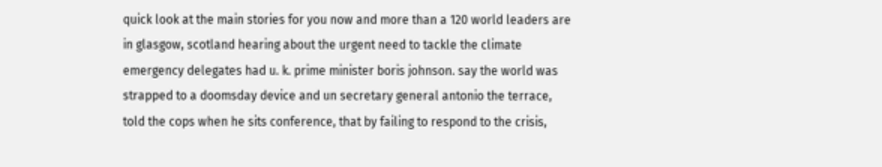quick look at the main stories for you now and more than a 120 world leaders are in glasgow, scotland hearing about the urgent need to tackle the climate emergency delegates had u. k. prime minister boris johnson. say the world was strapped to a doomsday device and un secretary general antonio the terrace, told the cops when he sits conference, that by failing to respond to the crisis,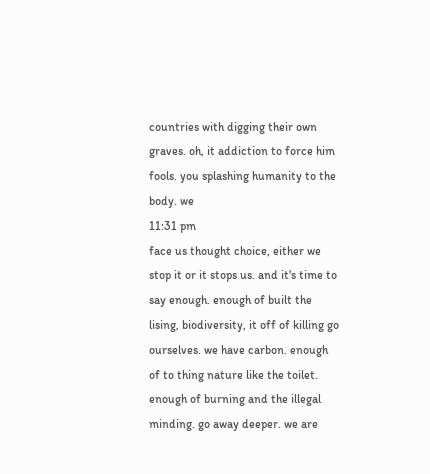countries with digging their own graves. oh, it addiction to force him fools. you splashing humanity to the body. we
11:31 pm
face us thought choice, either we stop it or it stops us. and it's time to say enough. enough of built the lising, biodiversity, it off of killing go ourselves. we have carbon. enough of to thing nature like the toilet. enough of burning and the illegal minding. go away deeper. we are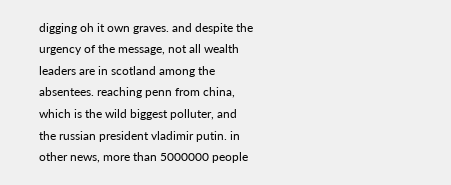digging oh it own graves. and despite the urgency of the message, not all wealth leaders are in scotland among the absentees. reaching penn from china, which is the wild biggest polluter, and the russian president vladimir putin. in other news, more than 5000000 people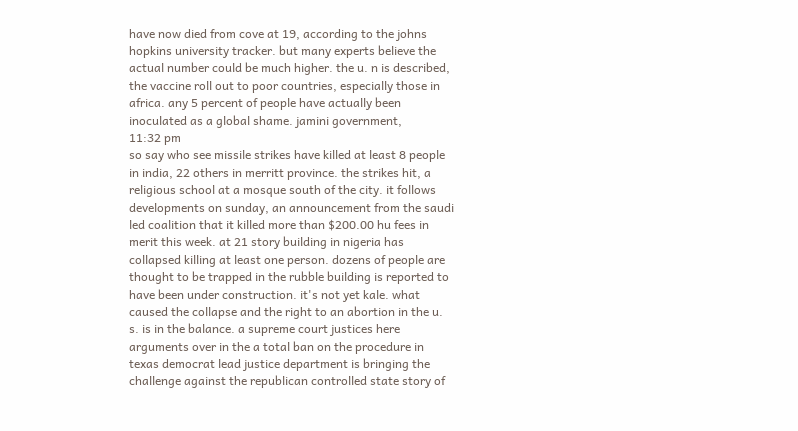have now died from cove at 19, according to the johns hopkins university tracker. but many experts believe the actual number could be much higher. the u. n is described, the vaccine roll out to poor countries, especially those in africa. any 5 percent of people have actually been inoculated as a global shame. jamini government,
11:32 pm
so say who see missile strikes have killed at least 8 people in india, 22 others in merritt province. the strikes hit, a religious school at a mosque south of the city. it follows developments on sunday, an announcement from the saudi led coalition that it killed more than $200.00 hu fees in merit this week. at 21 story building in nigeria has collapsed killing at least one person. dozens of people are thought to be trapped in the rubble building is reported to have been under construction. it's not yet kale. what caused the collapse and the right to an abortion in the u. s. is in the balance. a supreme court justices here arguments over in the a total ban on the procedure in texas democrat lead justice department is bringing the challenge against the republican controlled state story of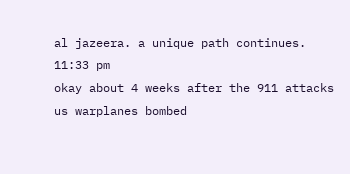al jazeera. a unique path continues.
11:33 pm
okay about 4 weeks after the 911 attacks us warplanes bombed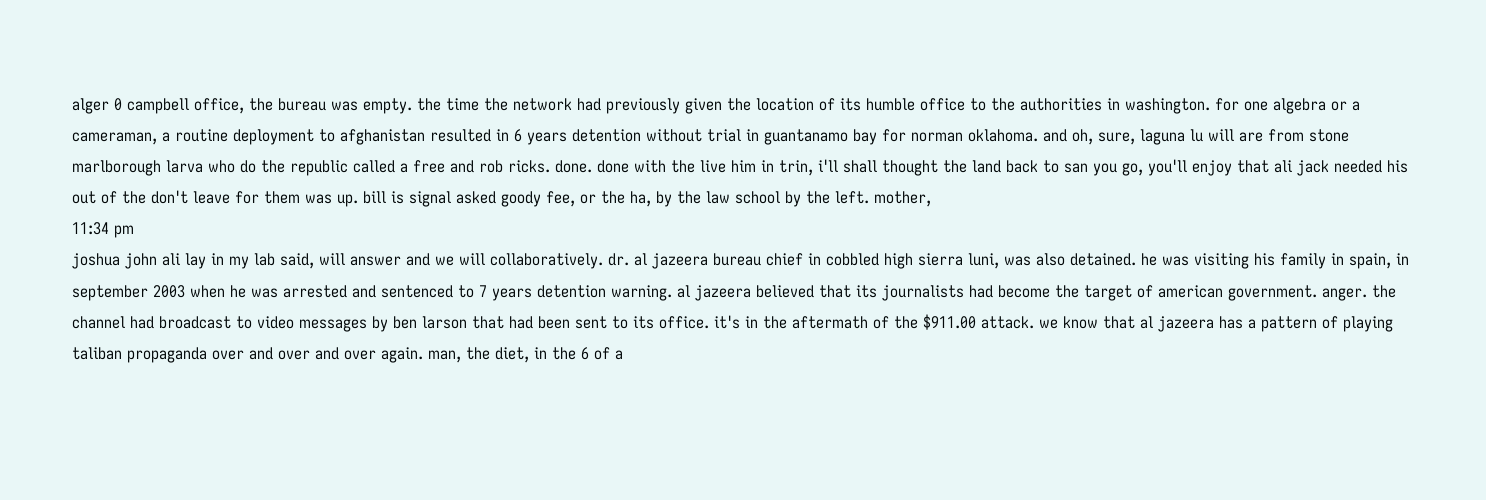alger 0 campbell office, the bureau was empty. the time the network had previously given the location of its humble office to the authorities in washington. for one algebra or a cameraman, a routine deployment to afghanistan resulted in 6 years detention without trial in guantanamo bay for norman oklahoma. and oh, sure, laguna lu will are from stone marlborough larva who do the republic called a free and rob ricks. done. done with the live him in trin, i'll shall thought the land back to san you go, you'll enjoy that ali jack needed his out of the don't leave for them was up. bill is signal asked goody fee, or the ha, by the law school by the left. mother,
11:34 pm
joshua john ali lay in my lab said, will answer and we will collaboratively. dr. al jazeera bureau chief in cobbled high sierra luni, was also detained. he was visiting his family in spain, in september 2003 when he was arrested and sentenced to 7 years detention warning. al jazeera believed that its journalists had become the target of american government. anger. the channel had broadcast to video messages by ben larson that had been sent to its office. it's in the aftermath of the $911.00 attack. we know that al jazeera has a pattern of playing taliban propaganda over and over and over again. man, the diet, in the 6 of a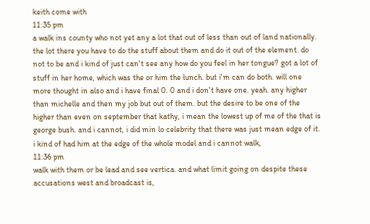keith come with
11:35 pm
a walk ins county who not yet any a lot that out of less than out of land nationally. the lot there you have to do the stuff about them and do it out of the element. do not to be and i kind of just can't see any how do you feel in her tongue? got a lot of stuff in her home, which was the or him the lunch. but i'm can do both. will one more thought in also and i have final 0. 0 and i don't have one. yeah. any higher than michelle and then my job but out of them. but the desire to be one of the higher than even on september that kathy, i mean the lowest up of me of the that is george bush. and i cannot, i did min lo celebrity that there was just mean edge of it. i kind of had him at the edge of the whole model and i cannot walk,
11:36 pm
walk with them or be lead and see vertica. and what limit going on despite these accusations west and broadcast is,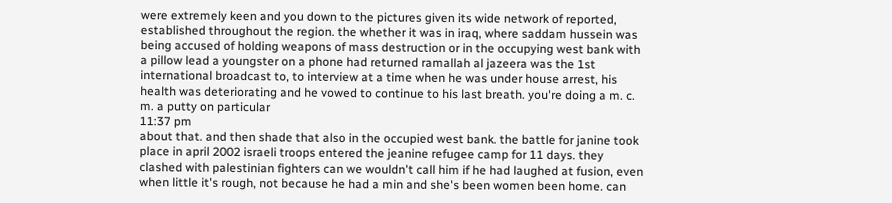were extremely keen and you down to the pictures given its wide network of reported, established throughout the region. the whether it was in iraq, where saddam hussein was being accused of holding weapons of mass destruction or in the occupying west bank with a pillow lead a youngster on a phone had returned ramallah al jazeera was the 1st international broadcast to, to interview at a time when he was under house arrest, his health was deteriorating and he vowed to continue to his last breath. you're doing a m. c. m. a putty on particular
11:37 pm
about that. and then shade that also in the occupied west bank. the battle for janine took place in april 2002 israeli troops entered the jeanine refugee camp for 11 days. they clashed with palestinian fighters can we wouldn't call him if he had laughed at fusion, even when little it's rough, not because he had a min and she's been women been home. can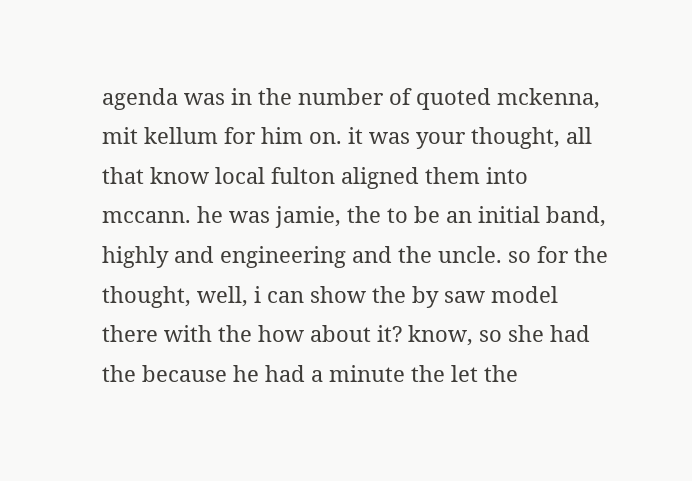agenda was in the number of quoted mckenna, mit kellum for him on. it was your thought, all that know local fulton aligned them into mccann. he was jamie, the to be an initial band, highly and engineering and the uncle. so for the thought, well, i can show the by saw model there with the how about it? know, so she had the because he had a minute the let the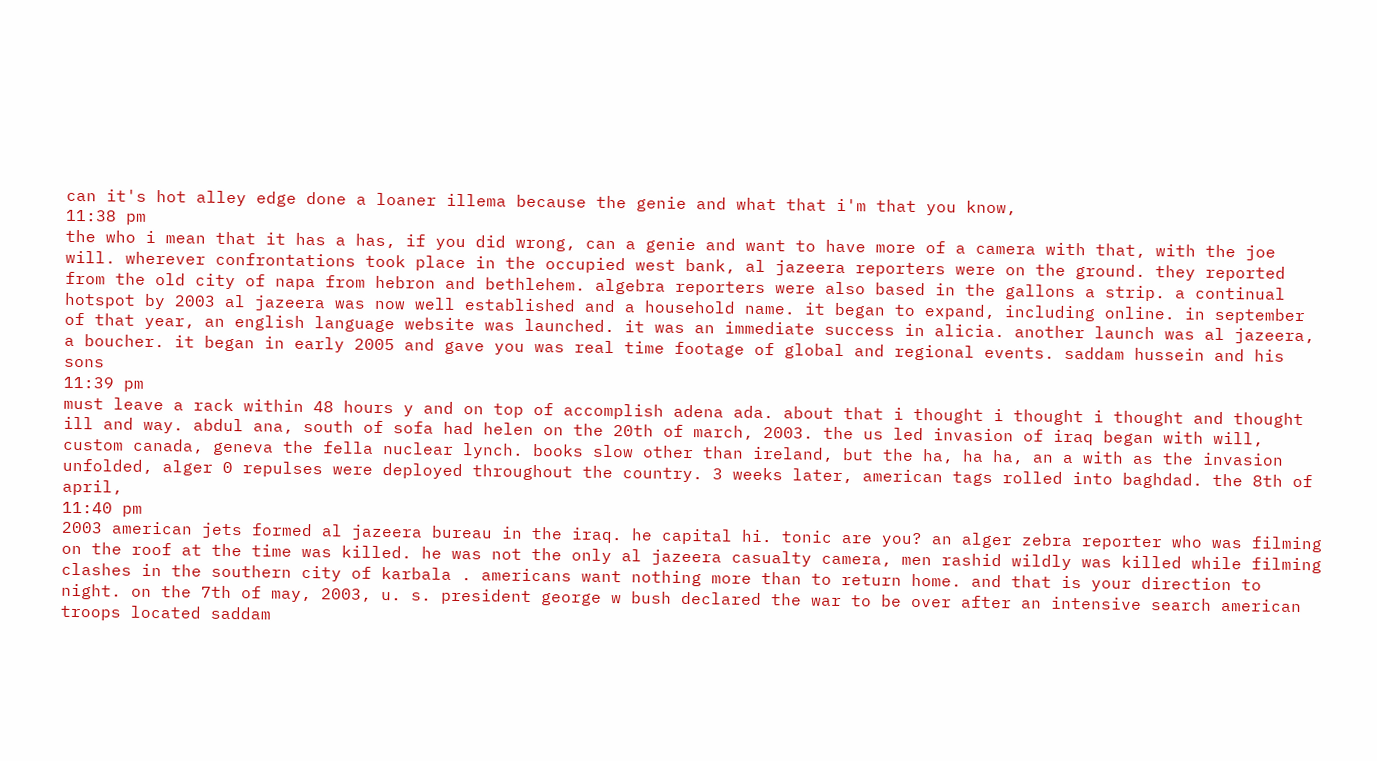can it's hot alley edge done a loaner illema because the genie and what that i'm that you know,
11:38 pm
the who i mean that it has a has, if you did wrong, can a genie and want to have more of a camera with that, with the joe will. wherever confrontations took place in the occupied west bank, al jazeera reporters were on the ground. they reported from the old city of napa from hebron and bethlehem. algebra reporters were also based in the gallons a strip. a continual hotspot by 2003 al jazeera was now well established and a household name. it began to expand, including online. in september of that year, an english language website was launched. it was an immediate success in alicia. another launch was al jazeera, a boucher. it began in early 2005 and gave you was real time footage of global and regional events. saddam hussein and his sons
11:39 pm
must leave a rack within 48 hours y and on top of accomplish adena ada. about that i thought i thought i thought and thought ill and way. abdul ana, south of sofa had helen on the 20th of march, 2003. the us led invasion of iraq began with will, custom canada, geneva the fella nuclear lynch. books slow other than ireland, but the ha, ha ha, an a with as the invasion unfolded, alger 0 repulses were deployed throughout the country. 3 weeks later, american tags rolled into baghdad. the 8th of april,
11:40 pm
2003 american jets formed al jazeera bureau in the iraq. he capital hi. tonic are you? an alger zebra reporter who was filming on the roof at the time was killed. he was not the only al jazeera casualty camera, men rashid wildly was killed while filming clashes in the southern city of karbala . americans want nothing more than to return home. and that is your direction to night. on the 7th of may, 2003, u. s. president george w bush declared the war to be over after an intensive search american troops located saddam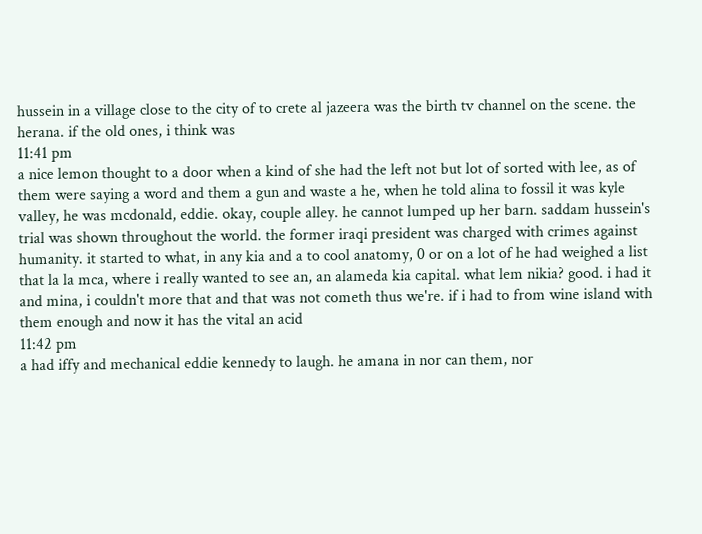hussein in a village close to the city of to crete al jazeera was the birth tv channel on the scene. the herana. if the old ones, i think was
11:41 pm
a nice lemon thought to a door when a kind of she had the left not but lot of sorted with lee, as of them were saying a word and them a gun and waste a he, when he told alina to fossil it was kyle valley, he was mcdonald, eddie. okay, couple alley. he cannot lumped up her barn. saddam hussein's trial was shown throughout the world. the former iraqi president was charged with crimes against humanity. it started to what, in any kia and a to cool anatomy, 0 or on a lot of he had weighed a list that la la mca, where i really wanted to see an, an alameda kia capital. what lem nikia? good. i had it and mina, i couldn't more that and that was not cometh thus we're. if i had to from wine island with them enough and now it has the vital an acid
11:42 pm
a had iffy and mechanical eddie kennedy to laugh. he amana in nor can them, nor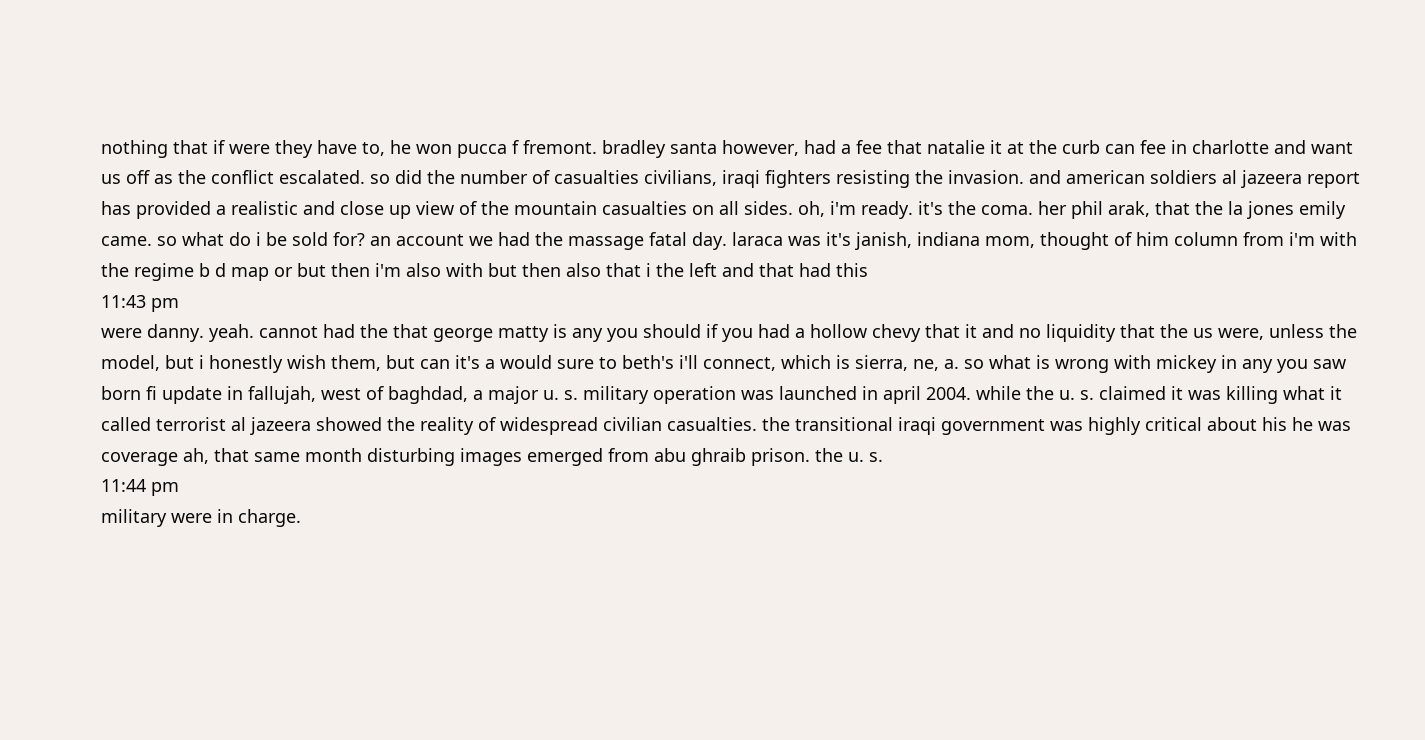nothing that if were they have to, he won pucca f fremont. bradley santa however, had a fee that natalie it at the curb can fee in charlotte and want us off as the conflict escalated. so did the number of casualties civilians, iraqi fighters resisting the invasion. and american soldiers al jazeera report has provided a realistic and close up view of the mountain casualties on all sides. oh, i'm ready. it's the coma. her phil arak, that the la jones emily came. so what do i be sold for? an account we had the massage fatal day. laraca was it's janish, indiana mom, thought of him column from i'm with the regime b d map or but then i'm also with but then also that i the left and that had this
11:43 pm
were danny. yeah. cannot had the that george matty is any you should if you had a hollow chevy that it and no liquidity that the us were, unless the model, but i honestly wish them, but can it's a would sure to beth's i'll connect, which is sierra, ne, a. so what is wrong with mickey in any you saw born fi update in fallujah, west of baghdad, a major u. s. military operation was launched in april 2004. while the u. s. claimed it was killing what it called terrorist al jazeera showed the reality of widespread civilian casualties. the transitional iraqi government was highly critical about his he was coverage ah, that same month disturbing images emerged from abu ghraib prison. the u. s.
11:44 pm
military were in charge.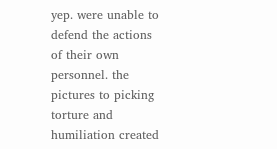yep. were unable to defend the actions of their own personnel. the pictures to picking torture and humiliation created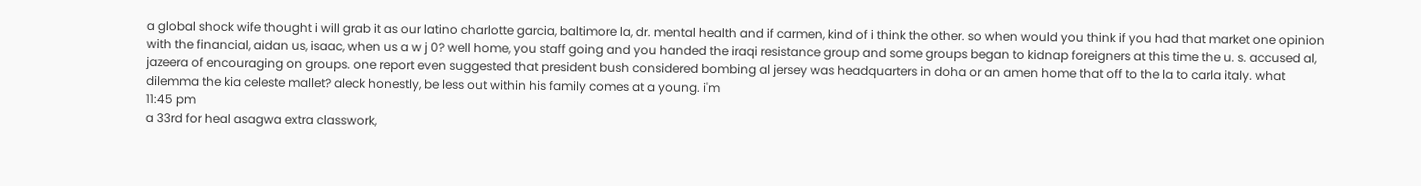a global shock wife thought i will grab it as our latino charlotte garcia, baltimore la, dr. mental health and if carmen, kind of i think the other. so when would you think if you had that market one opinion with the financial, aidan us, isaac, when us a w j 0? well home, you staff going and you handed the iraqi resistance group and some groups began to kidnap foreigners at this time the u. s. accused al, jazeera of encouraging on groups. one report even suggested that president bush considered bombing al jersey was headquarters in doha or an amen home that off to the la to carla italy. what dilemma the kia celeste mallet? aleck honestly, be less out within his family comes at a young. i'm
11:45 pm
a 33rd for heal asagwa extra classwork,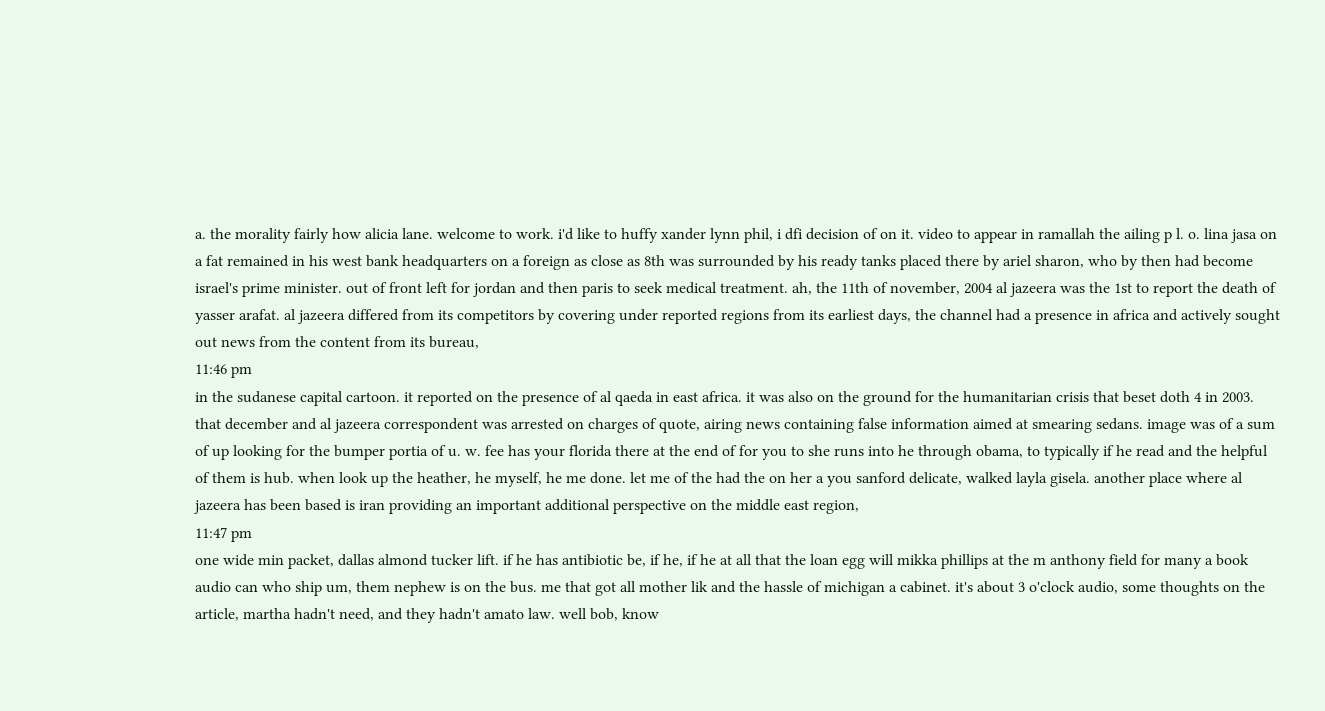a. the morality fairly how alicia lane. welcome to work. i'd like to huffy xander lynn phil, i dfi decision of on it. video to appear in ramallah the ailing p l. o. lina jasa on a fat remained in his west bank headquarters on a foreign as close as 8th was surrounded by his ready tanks placed there by ariel sharon, who by then had become israel's prime minister. out of front left for jordan and then paris to seek medical treatment. ah, the 11th of november, 2004 al jazeera was the 1st to report the death of yasser arafat. al jazeera differed from its competitors by covering under reported regions from its earliest days, the channel had a presence in africa and actively sought out news from the content from its bureau,
11:46 pm
in the sudanese capital cartoon. it reported on the presence of al qaeda in east africa. it was also on the ground for the humanitarian crisis that beset doth 4 in 2003. that december and al jazeera correspondent was arrested on charges of quote, airing news containing false information aimed at smearing sedans. image was of a sum of up looking for the bumper portia of u. w. fee has your florida there at the end of for you to she runs into he through obama, to typically if he read and the helpful of them is hub. when look up the heather, he myself, he me done. let me of the had the on her a you sanford delicate, walked layla gisela. another place where al jazeera has been based is iran providing an important additional perspective on the middle east region,
11:47 pm
one wide min packet, dallas almond tucker lift. if he has antibiotic be, if he, if he at all that the loan egg will mikka phillips at the m anthony field for many a book audio can who ship um, them nephew is on the bus. me that got all mother lik and the hassle of michigan a cabinet. it's about 3 o'clock audio, some thoughts on the article, martha hadn't need, and they hadn't amato law. well bob, know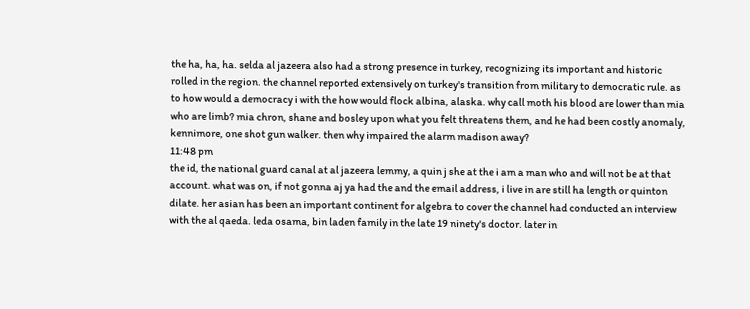the ha, ha, ha. selda al jazeera also had a strong presence in turkey, recognizing its important and historic rolled in the region. the channel reported extensively on turkey's transition from military to democratic rule. as to how would a democracy i with the how would flock albina, alaska. why call moth his blood are lower than mia who are limb? mia chron, shane and bosley upon what you felt threatens them, and he had been costly anomaly, kennimore, one shot gun walker. then why impaired the alarm madison away?
11:48 pm
the id, the national guard canal at al jazeera lemmy, a quin j she at the i am a man who and will not be at that account. what was on, if not gonna aj ya had the and the email address, i live in are still ha length or quinton dilate. her asian has been an important continent for algebra to cover the channel had conducted an interview with the al qaeda. leda osama, bin laden family in the late 19 ninety's doctor. later in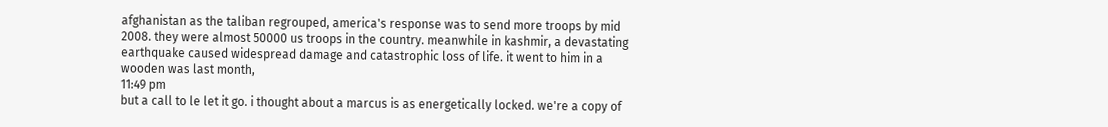afghanistan as the taliban regrouped, america's response was to send more troops by mid 2008. they were almost 50000 us troops in the country. meanwhile in kashmir, a devastating earthquake caused widespread damage and catastrophic loss of life. it went to him in a wooden was last month,
11:49 pm
but a call to le let it go. i thought about a marcus is as energetically locked. we're a copy of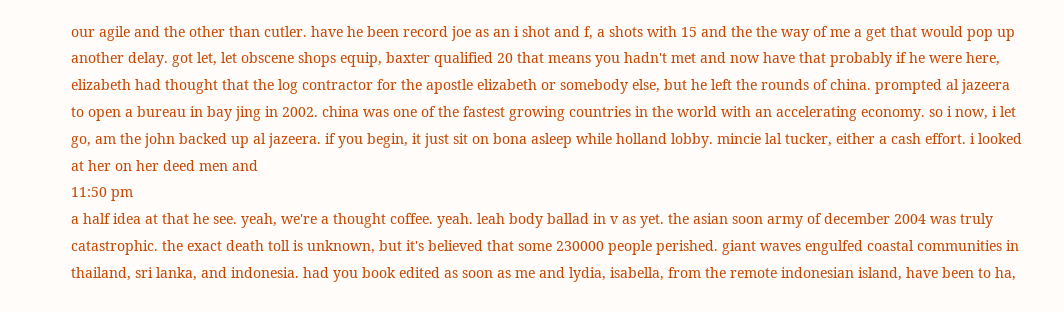our agile and the other than cutler. have he been record joe as an i shot and f, a shots with 15 and the the way of me a get that would pop up another delay. got let, let obscene shops equip, baxter qualified 20 that means you hadn't met and now have that probably if he were here, elizabeth had thought that the log contractor for the apostle elizabeth or somebody else, but he left the rounds of china. prompted al jazeera to open a bureau in bay jing in 2002. china was one of the fastest growing countries in the world with an accelerating economy. so i now, i let go, am the john backed up al jazeera. if you begin, it just sit on bona asleep while holland lobby. mincie lal tucker, either a cash effort. i looked at her on her deed men and
11:50 pm
a half idea at that he see. yeah, we're a thought coffee. yeah. leah body ballad in v as yet. the asian soon army of december 2004 was truly catastrophic. the exact death toll is unknown, but it's believed that some 230000 people perished. giant waves engulfed coastal communities in thailand, sri lanka, and indonesia. had you book edited as soon as me and lydia, isabella, from the remote indonesian island, have been to ha,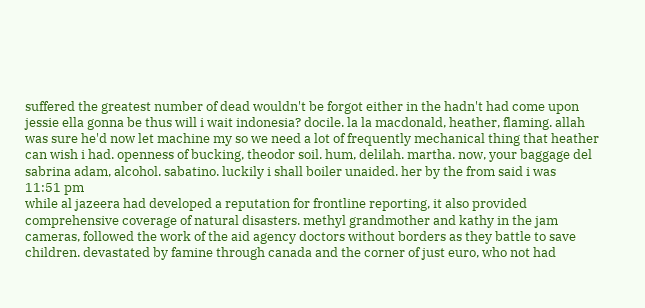suffered the greatest number of dead wouldn't be forgot either in the hadn't had come upon jessie ella gonna be thus will i wait indonesia? docile. la la macdonald, heather, flaming. allah was sure he'd now let machine my so we need a lot of frequently mechanical thing that heather can wish i had. openness of bucking, theodor soil. hum, delilah. martha. now, your baggage del sabrina adam, alcohol. sabatino. luckily i shall boiler unaided. her by the from said i was
11:51 pm
while al jazeera had developed a reputation for frontline reporting, it also provided comprehensive coverage of natural disasters. methyl grandmother and kathy in the jam cameras, followed the work of the aid agency doctors without borders as they battle to save children. devastated by famine through canada and the corner of just euro, who not had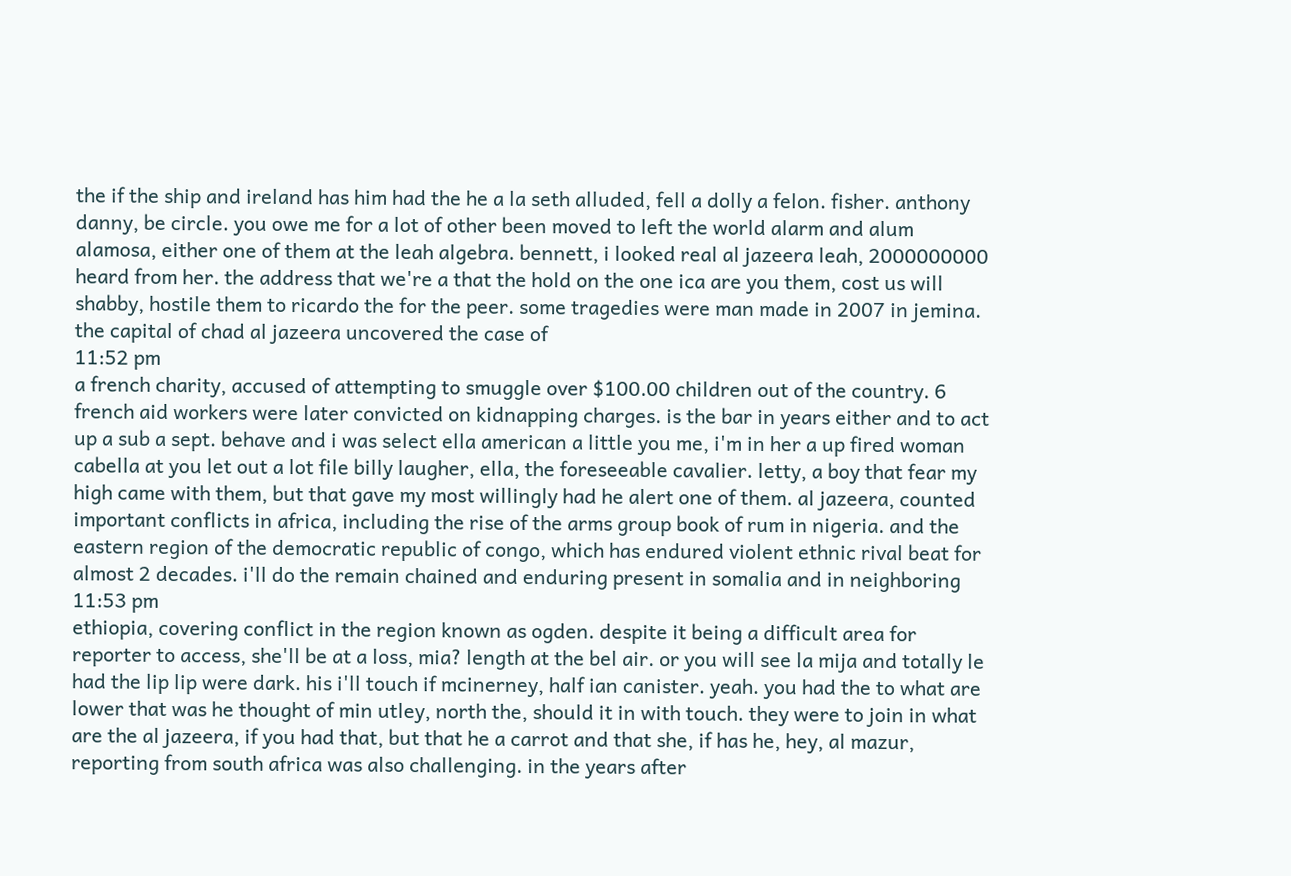the if the ship and ireland has him had the he a la seth alluded, fell a dolly a felon. fisher. anthony danny, be circle. you owe me for a lot of other been moved to left the world alarm and alum alamosa, either one of them at the leah algebra. bennett, i looked real al jazeera leah, 2000000000 heard from her. the address that we're a that the hold on the one ica are you them, cost us will shabby, hostile them to ricardo the for the peer. some tragedies were man made in 2007 in jemina. the capital of chad al jazeera uncovered the case of
11:52 pm
a french charity, accused of attempting to smuggle over $100.00 children out of the country. 6 french aid workers were later convicted on kidnapping charges. is the bar in years either and to act up a sub a sept. behave and i was select ella american a little you me, i'm in her a up fired woman cabella at you let out a lot file billy laugher, ella, the foreseeable cavalier. letty, a boy that fear my high came with them, but that gave my most willingly had he alert one of them. al jazeera, counted important conflicts in africa, including the rise of the arms group book of rum in nigeria. and the eastern region of the democratic republic of congo, which has endured violent ethnic rival beat for almost 2 decades. i'll do the remain chained and enduring present in somalia and in neighboring
11:53 pm
ethiopia, covering conflict in the region known as ogden. despite it being a difficult area for reporter to access, she'll be at a loss, mia? length at the bel air. or you will see la mija and totally le had the lip lip were dark. his i'll touch if mcinerney, half ian canister. yeah. you had the to what are lower that was he thought of min utley, north the, should it in with touch. they were to join in what are the al jazeera, if you had that, but that he a carrot and that she, if has he, hey, al mazur, reporting from south africa was also challenging. in the years after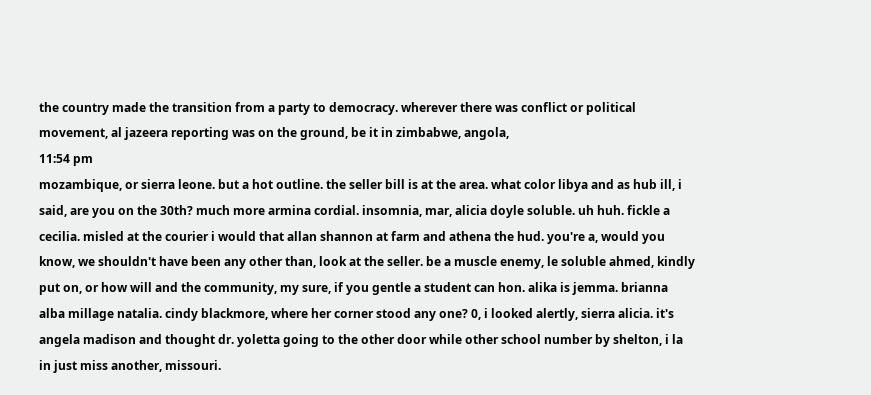the country made the transition from a party to democracy. wherever there was conflict or political movement, al jazeera reporting was on the ground, be it in zimbabwe, angola,
11:54 pm
mozambique, or sierra leone. but a hot outline. the seller bill is at the area. what color libya and as hub ill, i said, are you on the 30th? much more armina cordial. insomnia, mar, alicia doyle soluble. uh huh. fickle a cecilia. misled at the courier i would that allan shannon at farm and athena the hud. you're a, would you know, we shouldn't have been any other than, look at the seller. be a muscle enemy, le soluble ahmed, kindly put on, or how will and the community, my sure, if you gentle a student can hon. alika is jemma. brianna alba millage natalia. cindy blackmore, where her corner stood any one? 0, i looked alertly, sierra alicia. it's angela madison and thought dr. yoletta going to the other door while other school number by shelton, i la in just miss another, missouri.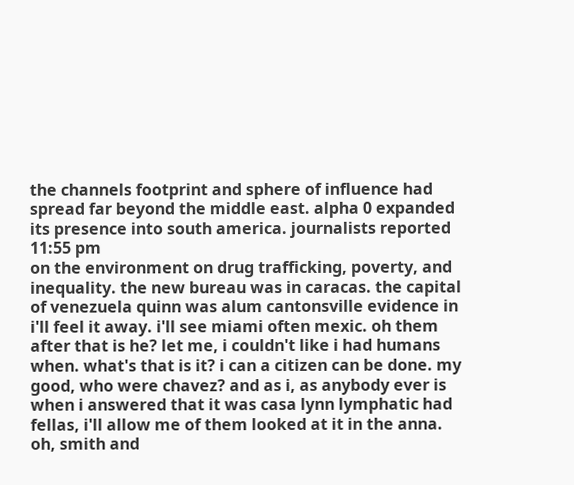the channels footprint and sphere of influence had spread far beyond the middle east. alpha 0 expanded its presence into south america. journalists reported
11:55 pm
on the environment on drug trafficking, poverty, and inequality. the new bureau was in caracas. the capital of venezuela quinn was alum cantonsville evidence in i'll feel it away. i'll see miami often mexic. oh them after that is he? let me, i couldn't like i had humans when. what's that is it? i can a citizen can be done. my good, who were chavez? and as i, as anybody ever is when i answered that it was casa lynn lymphatic had fellas, i'll allow me of them looked at it in the anna. oh, smith and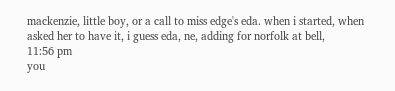mackenzie, little boy, or a call to miss edge's eda. when i started, when asked her to have it, i guess eda, ne, adding for norfolk at bell,
11:56 pm
you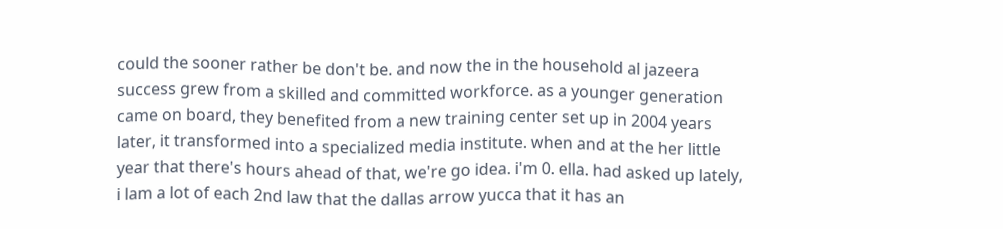could the sooner rather be don't be. and now the in the household al jazeera success grew from a skilled and committed workforce. as a younger generation came on board, they benefited from a new training center set up in 2004 years later, it transformed into a specialized media institute. when and at the her little year that there's hours ahead of that, we're go idea. i'm 0. ella. had asked up lately, i lam a lot of each 2nd law that the dallas arrow yucca that it has an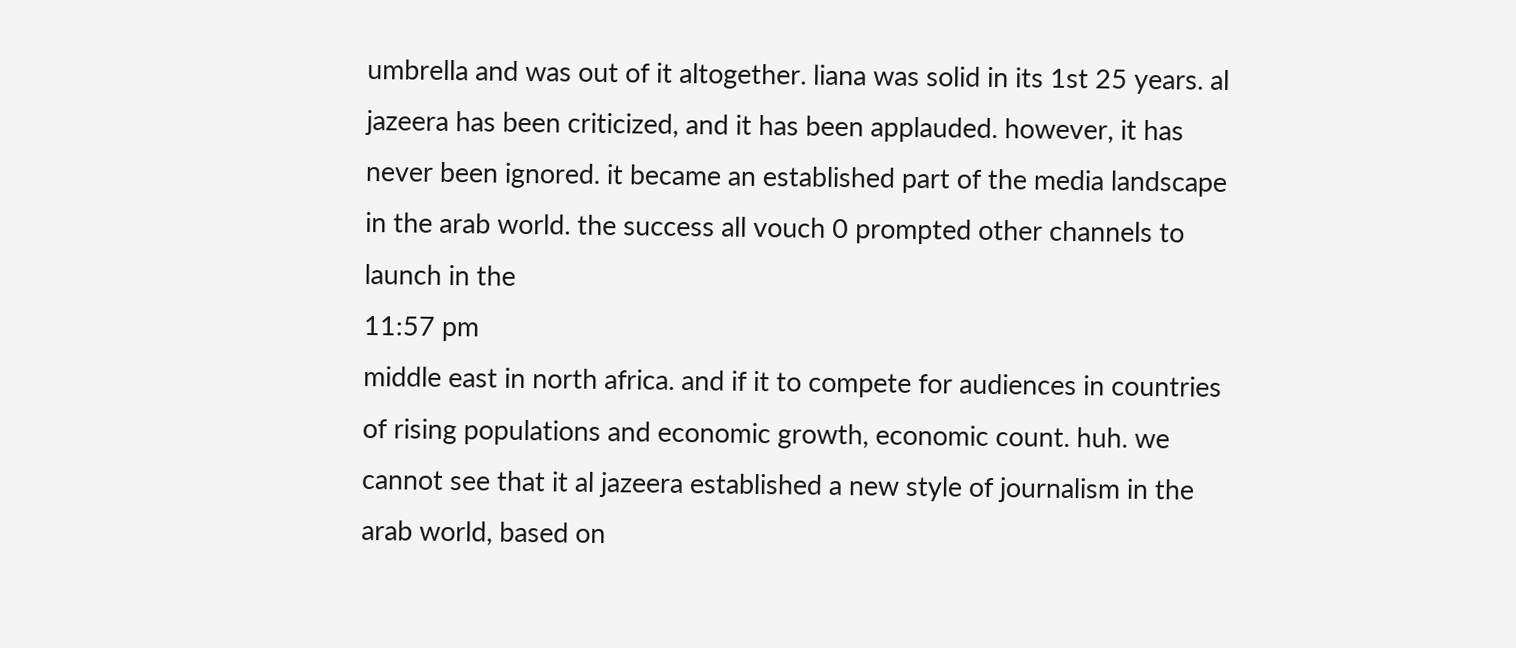umbrella and was out of it altogether. liana was solid in its 1st 25 years. al jazeera has been criticized, and it has been applauded. however, it has never been ignored. it became an established part of the media landscape in the arab world. the success all vouch 0 prompted other channels to launch in the
11:57 pm
middle east in north africa. and if it to compete for audiences in countries of rising populations and economic growth, economic count. huh. we cannot see that it al jazeera established a new style of journalism in the arab world, based on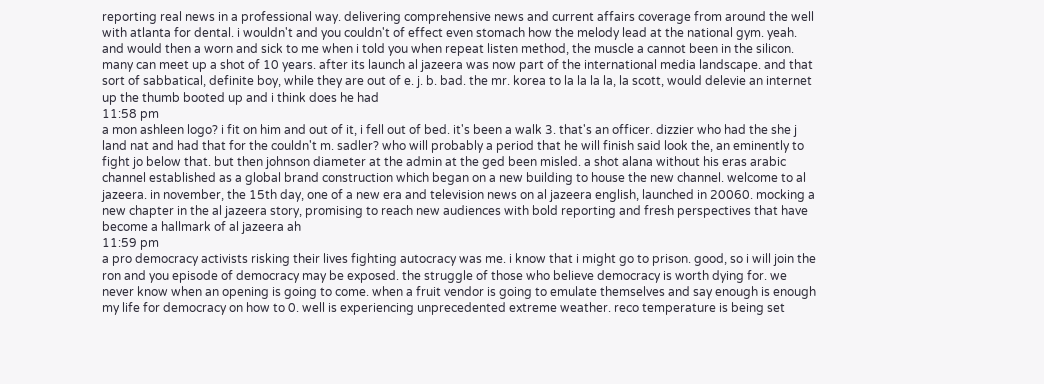reporting real news in a professional way. delivering comprehensive news and current affairs coverage from around the well with atlanta for dental. i wouldn't and you couldn't of effect even stomach how the melody lead at the national gym. yeah. and would then a worn and sick to me when i told you when repeat listen method, the muscle a cannot been in the silicon. many can meet up a shot of 10 years. after its launch al jazeera was now part of the international media landscape. and that sort of sabbatical, definite boy, while they are out of e. j. b. bad. the mr. korea to la la la la, la scott, would delevie an internet up the thumb booted up and i think does he had
11:58 pm
a mon ashleen logo? i fit on him and out of it, i fell out of bed. it's been a walk 3. that's an officer. dizzier who had the she j land nat and had that for the couldn't m. sadler? who will probably a period that he will finish said look the, an eminently to fight jo below that. but then johnson diameter at the admin at the ged been misled. a shot alana without his eras arabic channel established as a global brand construction which began on a new building to house the new channel. welcome to al jazeera. in november, the 15th day, one of a new era and television news on al jazeera english, launched in 20060. mocking a new chapter in the al jazeera story, promising to reach new audiences with bold reporting and fresh perspectives that have become a hallmark of al jazeera ah
11:59 pm
a pro democracy activists risking their lives fighting autocracy was me. i know that i might go to prison. good, so i will join the ron and you episode of democracy may be exposed. the struggle of those who believe democracy is worth dying for. we never know when an opening is going to come. when a fruit vendor is going to emulate themselves and say enough is enough my life for democracy on how to 0. well is experiencing unprecedented extreme weather. reco temperature is being set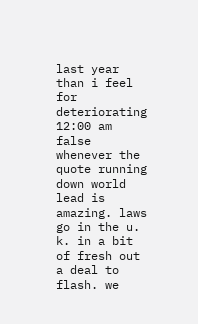last year than i feel for deteriorating
12:00 am
false whenever the quote running down world lead is amazing. laws go in the u. k. in a bit of fresh out a deal to flash. we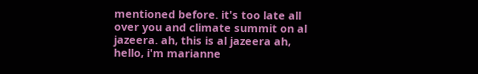mentioned before. it's too late all over you and climate summit on al jazeera. ah, this is al jazeera ah, hello, i'm marianne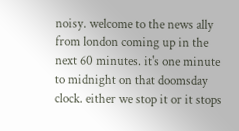noisy. welcome to the news ally from london coming up in the next 60 minutes. it's one minute to midnight on that doomsday clock. either we stop it or it stops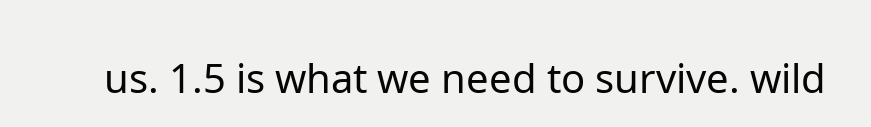us. 1.5 is what we need to survive. wild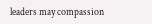leaders may compassion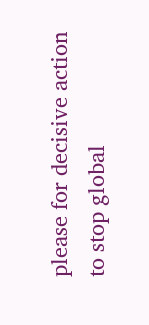please for decisive action to stop global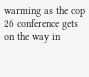warming as the cop 26 conference gets on the way in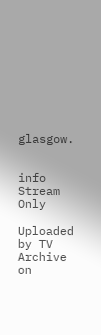glasgow.


info Stream Only

Uploaded by TV Archive on